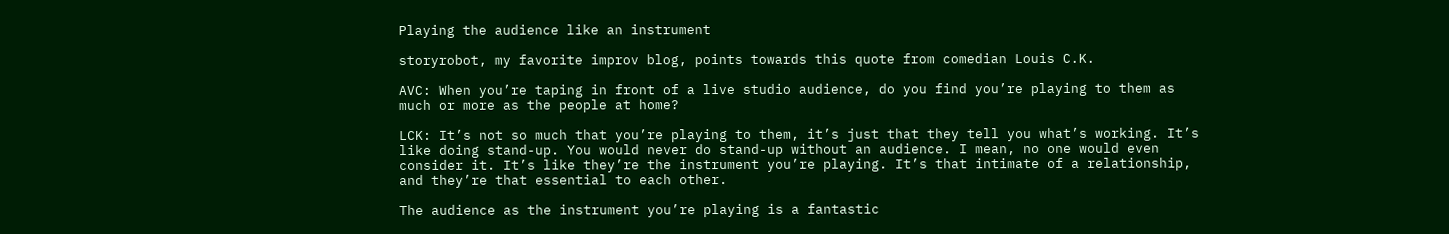Playing the audience like an instrument

storyrobot, my favorite improv blog, points towards this quote from comedian Louis C.K.

AVC: When you’re taping in front of a live studio audience, do you find you’re playing to them as much or more as the people at home?

LCK: It’s not so much that you’re playing to them, it’s just that they tell you what’s working. It’s like doing stand-up. You would never do stand-up without an audience. I mean, no one would even consider it. It’s like they’re the instrument you’re playing. It’s that intimate of a relationship, and they’re that essential to each other.

The audience as the instrument you’re playing is a fantastic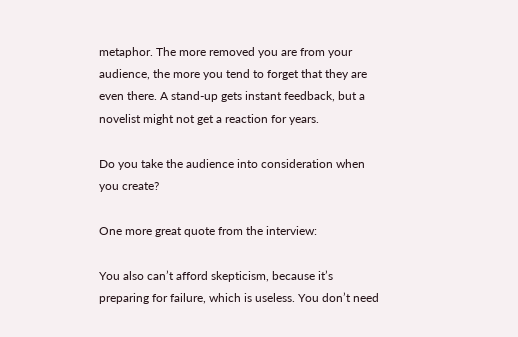metaphor. The more removed you are from your audience, the more you tend to forget that they are even there. A stand-up gets instant feedback, but a novelist might not get a reaction for years.

Do you take the audience into consideration when you create?

One more great quote from the interview:

You also can’t afford skepticism, because it’s preparing for failure, which is useless. You don’t need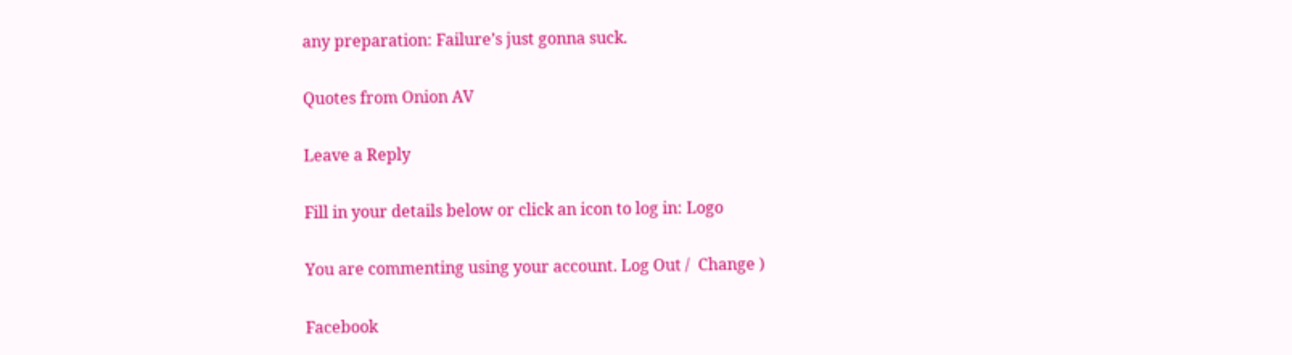any preparation: Failure’s just gonna suck.

Quotes from Onion AV

Leave a Reply

Fill in your details below or click an icon to log in: Logo

You are commenting using your account. Log Out /  Change )

Facebook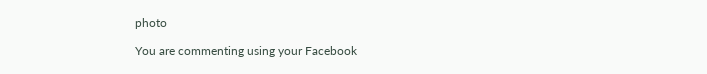photo

You are commenting using your Facebook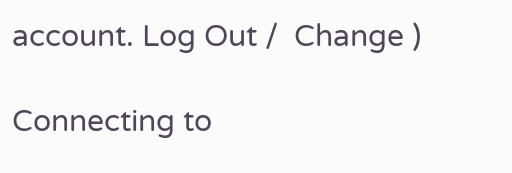account. Log Out /  Change )

Connecting to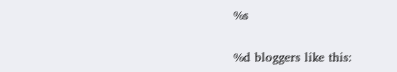%s

%d bloggers like this: